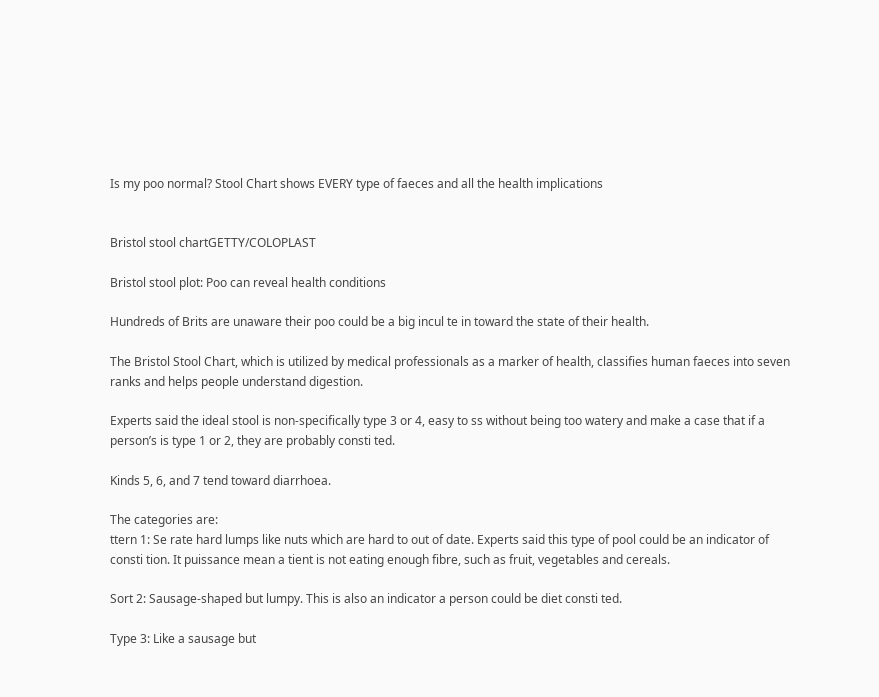Is my poo normal? Stool Chart shows EVERY type of faeces and all the health implications


Bristol stool chartGETTY/COLOPLAST

Bristol stool plot: Poo can reveal health conditions

Hundreds of Brits are unaware their poo could be a big incul te in toward the state of their health.

The Bristol Stool Chart, which is utilized by medical professionals as a marker of health, classifies human faeces into seven ranks and helps people understand digestion.

Experts said the ideal stool is non-specifically type 3 or 4, easy to ss without being too watery and make a case that if a person’s is type 1 or 2, they are probably consti ted.

Kinds 5, 6, and 7 tend toward diarrhoea.

The categories are:
ttern 1: Se rate hard lumps like nuts which are hard to out of date. Experts said this type of pool could be an indicator of consti tion. It puissance mean a tient is not eating enough fibre, such as fruit, vegetables and cereals.

Sort 2: Sausage-shaped but lumpy. This is also an indicator a person could be diet consti ted.

Type 3: Like a sausage but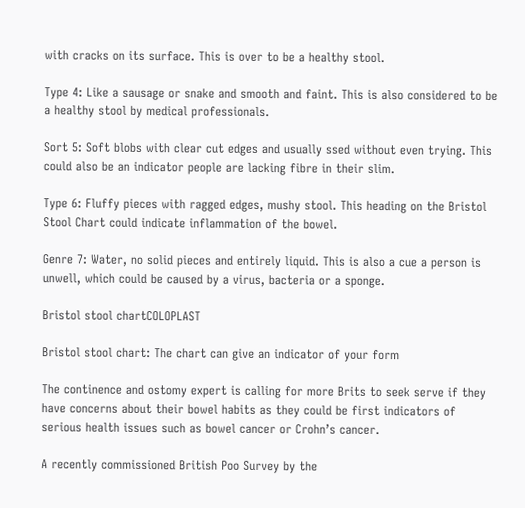with cracks on its surface. This is over to be a healthy stool.

Type 4: Like a sausage or snake and smooth and faint. This is also considered to be a healthy stool by medical professionals.

Sort 5: Soft blobs with clear cut edges and usually ssed without even trying. This could also be an indicator people are lacking fibre in their slim.

Type 6: Fluffy pieces with ragged edges, mushy stool. This heading on the Bristol Stool Chart could indicate inflammation of the bowel.

Genre 7: Water, no solid pieces and entirely liquid. This is also a cue a person is unwell, which could be caused by a virus, bacteria or a sponge.

Bristol stool chartCOLOPLAST

Bristol stool chart: The chart can give an indicator of your form

The continence and ostomy expert is calling for more Brits to seek serve if they have concerns about their bowel habits as they could be first indicators of serious health issues such as bowel cancer or Crohn’s cancer.

A recently commissioned British Poo Survey by the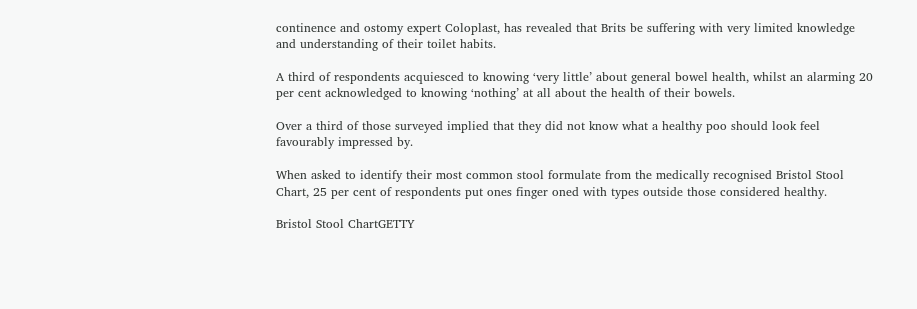continence and ostomy expert Coloplast, has revealed that Brits be suffering with very limited knowledge and understanding of their toilet habits.

A third of respondents acquiesced to knowing ‘very little’ about general bowel health, whilst an alarming 20 per cent acknowledged to knowing ‘nothing’ at all about the health of their bowels.

Over a third of those surveyed implied that they did not know what a healthy poo should look feel favourably impressed by.

When asked to identify their most common stool formulate from the medically recognised Bristol Stool Chart, 25 per cent of respondents put ones finger oned with types outside those considered healthy.

Bristol Stool ChartGETTY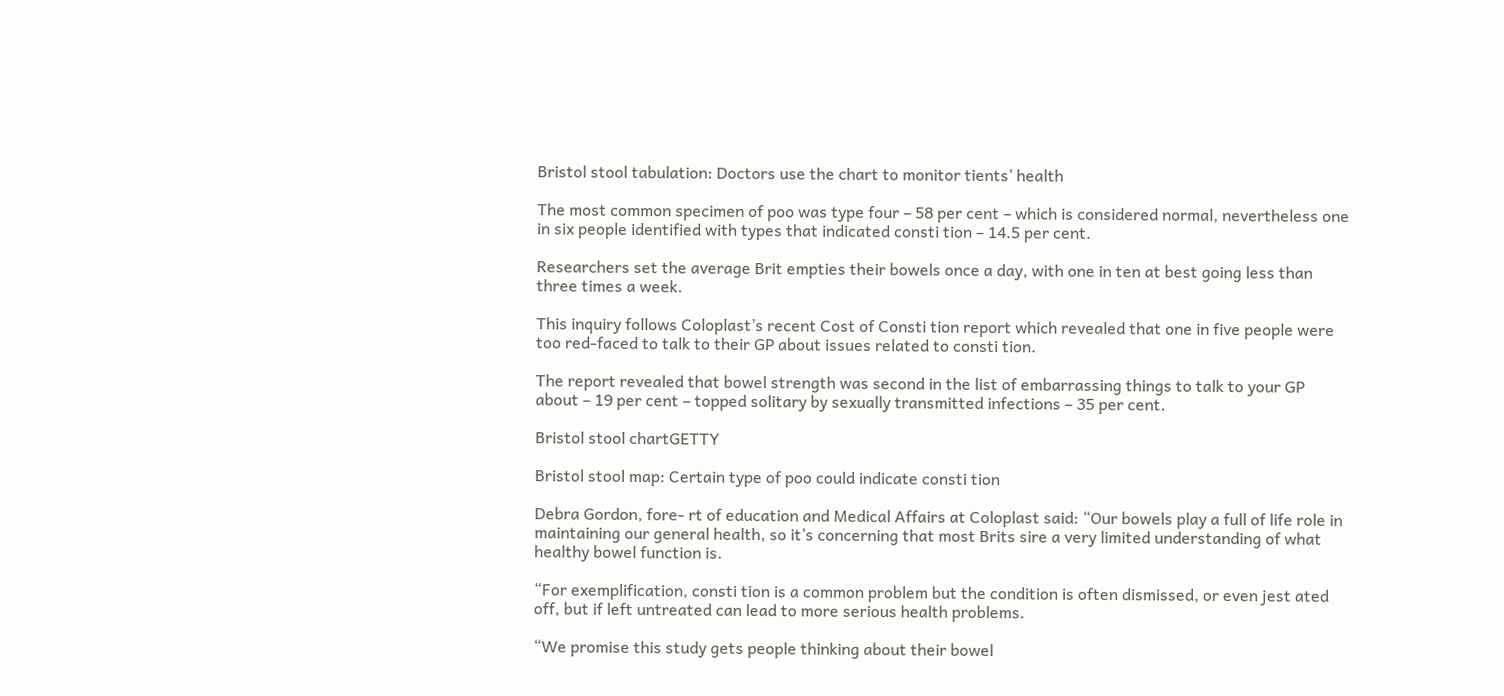Bristol stool tabulation: Doctors use the chart to monitor tients’ health

The most common specimen of poo was type four – 58 per cent – which is considered normal, nevertheless one in six people identified with types that indicated consti tion – 14.5 per cent.

Researchers set the average Brit empties their bowels once a day, with one in ten at best going less than three times a week.

This inquiry follows Coloplast’s recent Cost of Consti tion report which revealed that one in five people were too red-faced to talk to their GP about issues related to consti tion.

The report revealed that bowel strength was second in the list of embarrassing things to talk to your GP about – 19 per cent – topped solitary by sexually transmitted infections – 35 per cent.

Bristol stool chartGETTY

Bristol stool map: Certain type of poo could indicate consti tion

Debra Gordon, fore- rt of education and Medical Affairs at Coloplast said: “Our bowels play a full of life role in maintaining our general health, so it’s concerning that most Brits sire a very limited understanding of what healthy bowel function is.

“For exemplification, consti tion is a common problem but the condition is often dismissed, or even jest ated off, but if left untreated can lead to more serious health problems.

“We promise this study gets people thinking about their bowel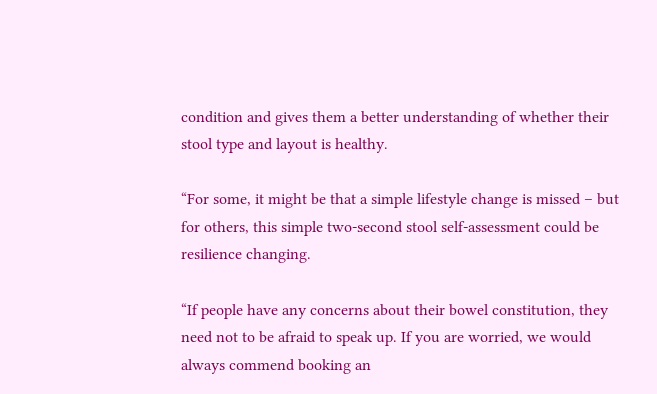condition and gives them a better understanding of whether their stool type and layout is healthy.

“For some, it might be that a simple lifestyle change is missed – but for others, this simple two-second stool self-assessment could be resilience changing.

“If people have any concerns about their bowel constitution, they need not to be afraid to speak up. If you are worried, we would always commend booking an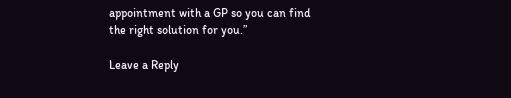appointment with a GP so you can find the right solution for you.”

Leave a Reply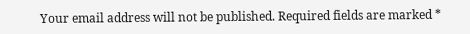Your email address will not be published. Required fields are marked *